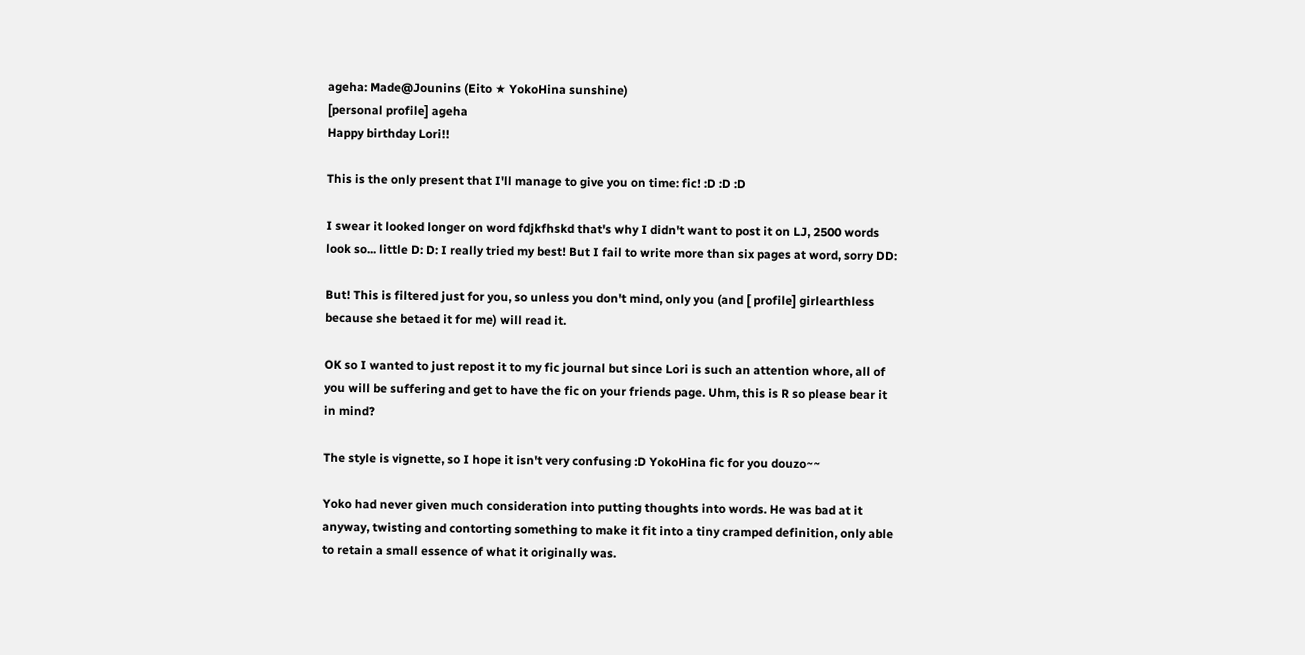ageha: Made@Jounins (Eito ★ YokoHina sunshine)
[personal profile] ageha
Happy birthday Lori!!

This is the only present that I'll manage to give you on time: fic! :D :D :D

I swear it looked longer on word fdjkfhskd that's why I didn't want to post it on LJ, 2500 words look so... little D: D: I really tried my best! But I fail to write more than six pages at word, sorry DD:

But! This is filtered just for you, so unless you don't mind, only you (and [ profile] girlearthless because she betaed it for me) will read it.

OK so I wanted to just repost it to my fic journal but since Lori is such an attention whore, all of you will be suffering and get to have the fic on your friends page. Uhm, this is R so please bear it in mind?

The style is vignette, so I hope it isn't very confusing :D YokoHina fic for you douzo~~

Yoko had never given much consideration into putting thoughts into words. He was bad at it anyway, twisting and contorting something to make it fit into a tiny cramped definition, only able to retain a small essence of what it originally was.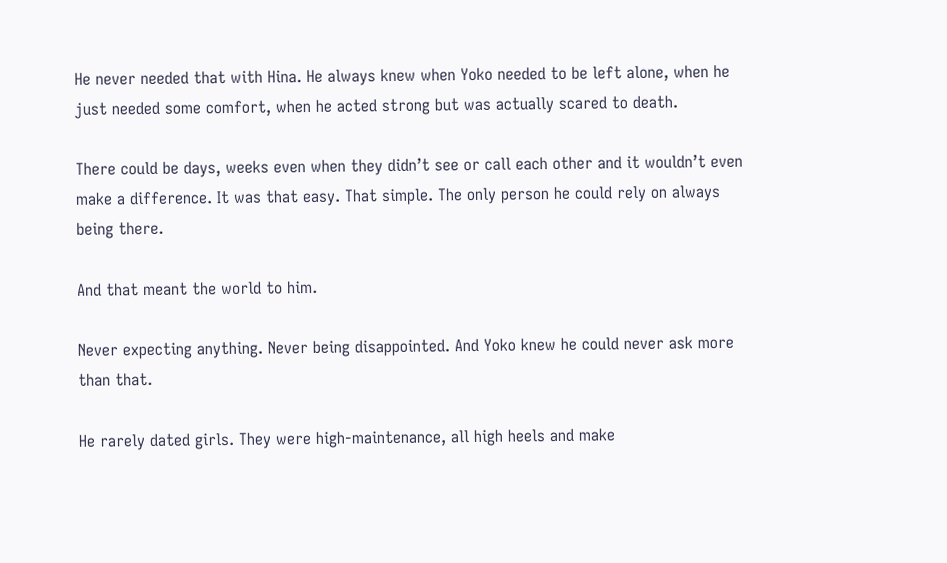He never needed that with Hina. He always knew when Yoko needed to be left alone, when he just needed some comfort, when he acted strong but was actually scared to death.

There could be days, weeks even when they didn’t see or call each other and it wouldn’t even make a difference. It was that easy. That simple. The only person he could rely on always being there.

And that meant the world to him.

Never expecting anything. Never being disappointed. And Yoko knew he could never ask more than that.

He rarely dated girls. They were high-maintenance, all high heels and make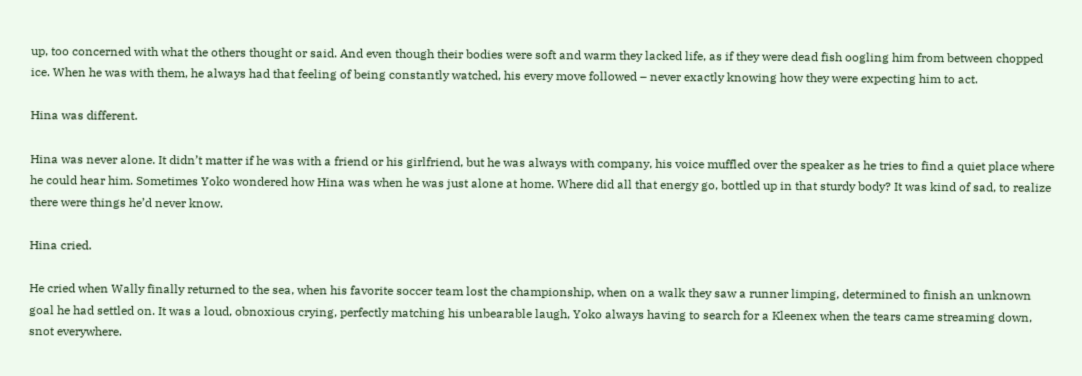up, too concerned with what the others thought or said. And even though their bodies were soft and warm they lacked life, as if they were dead fish oogling him from between chopped ice. When he was with them, he always had that feeling of being constantly watched, his every move followed – never exactly knowing how they were expecting him to act.

Hina was different.

Hina was never alone. It didn’t matter if he was with a friend or his girlfriend, but he was always with company, his voice muffled over the speaker as he tries to find a quiet place where he could hear him. Sometimes Yoko wondered how Hina was when he was just alone at home. Where did all that energy go, bottled up in that sturdy body? It was kind of sad, to realize there were things he’d never know.

Hina cried.

He cried when Wally finally returned to the sea, when his favorite soccer team lost the championship, when on a walk they saw a runner limping, determined to finish an unknown goal he had settled on. It was a loud, obnoxious crying, perfectly matching his unbearable laugh, Yoko always having to search for a Kleenex when the tears came streaming down, snot everywhere.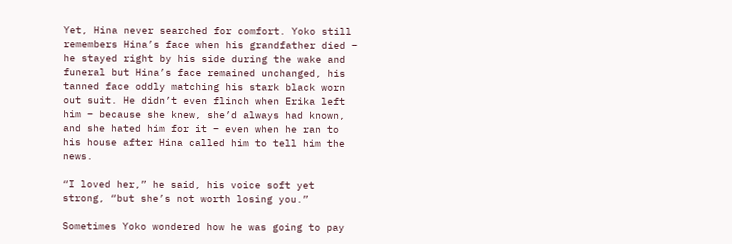Yet, Hina never searched for comfort. Yoko still remembers Hina’s face when his grandfather died – he stayed right by his side during the wake and funeral but Hina’s face remained unchanged, his tanned face oddly matching his stark black worn out suit. He didn’t even flinch when Erika left him – because she knew, she’d always had known, and she hated him for it – even when he ran to his house after Hina called him to tell him the news.

“I loved her,” he said, his voice soft yet strong, “but she’s not worth losing you.”

Sometimes Yoko wondered how he was going to pay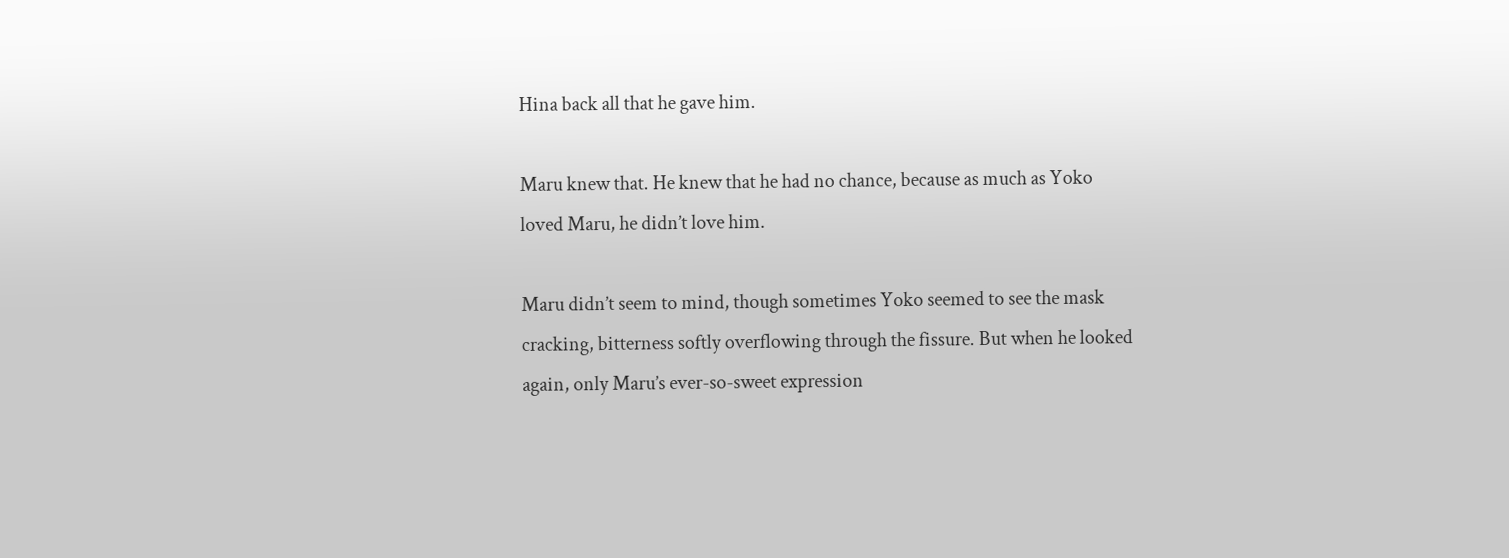Hina back all that he gave him.

Maru knew that. He knew that he had no chance, because as much as Yoko loved Maru, he didn’t love him.

Maru didn’t seem to mind, though sometimes Yoko seemed to see the mask cracking, bitterness softly overflowing through the fissure. But when he looked again, only Maru’s ever-so-sweet expression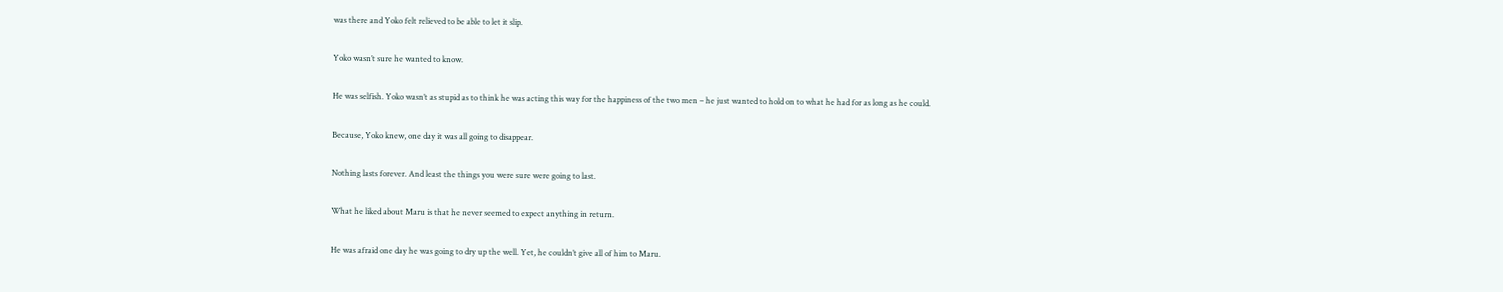was there and Yoko felt relieved to be able to let it slip.

Yoko wasn’t sure he wanted to know.

He was selfish. Yoko wasn’t as stupid as to think he was acting this way for the happiness of the two men – he just wanted to hold on to what he had for as long as he could.

Because, Yoko knew, one day it was all going to disappear.

Nothing lasts forever. And least the things you were sure were going to last.

What he liked about Maru is that he never seemed to expect anything in return.

He was afraid one day he was going to dry up the well. Yet, he couldn’t give all of him to Maru.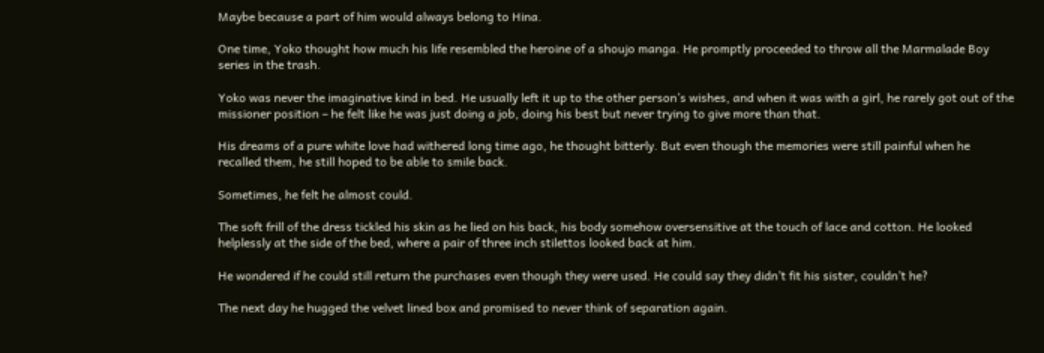Maybe because a part of him would always belong to Hina.

One time, Yoko thought how much his life resembled the heroine of a shoujo manga. He promptly proceeded to throw all the Marmalade Boy series in the trash.

Yoko was never the imaginative kind in bed. He usually left it up to the other person’s wishes, and when it was with a girl, he rarely got out of the missioner position – he felt like he was just doing a job, doing his best but never trying to give more than that.

His dreams of a pure white love had withered long time ago, he thought bitterly. But even though the memories were still painful when he recalled them, he still hoped to be able to smile back.

Sometimes, he felt he almost could.

The soft frill of the dress tickled his skin as he lied on his back, his body somehow oversensitive at the touch of lace and cotton. He looked helplessly at the side of the bed, where a pair of three inch stilettos looked back at him.

He wondered if he could still return the purchases even though they were used. He could say they didn’t fit his sister, couldn’t he?

The next day he hugged the velvet lined box and promised to never think of separation again.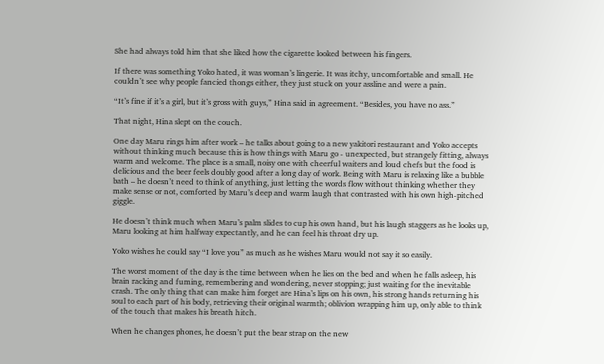She had always told him that she liked how the cigarette looked between his fingers.

If there was something Yoko hated, it was woman’s lingerie. It was itchy, uncomfortable and small. He couldn’t see why people fancied thongs either, they just stuck on your assline and were a pain.

“It’s fine if it’s a girl, but it’s gross with guys,” Hina said in agreement. “Besides, you have no ass.”

That night, Hina slept on the couch.

One day Maru rings him after work – he talks about going to a new yakitori restaurant and Yoko accepts without thinking much because this is how things with Maru go - unexpected, but strangely fitting, always warm and welcome. The place is a small, noisy one with cheerful waiters and loud chefs but the food is delicious and the beer feels doubly good after a long day of work. Being with Maru is relaxing like a bubble bath – he doesn’t need to think of anything, just letting the words flow without thinking whether they make sense or not, comforted by Maru’s deep and warm laugh that contrasted with his own high-pitched giggle.

He doesn’t think much when Maru’s palm slides to cup his own hand, but his laugh staggers as he looks up, Maru looking at him halfway expectantly, and he can feel his throat dry up.

Yoko wishes he could say “I love you” as much as he wishes Maru would not say it so easily.

The worst moment of the day is the time between when he lies on the bed and when he falls asleep, his brain racking and fuming, remembering and wondering, never stopping; just waiting for the inevitable crash. The only thing that can make him forget are Hina’s lips on his own, his strong hands returning his soul to each part of his body, retrieving their original warmth; oblivion wrapping him up, only able to think of the touch that makes his breath hitch.

When he changes phones, he doesn’t put the bear strap on the new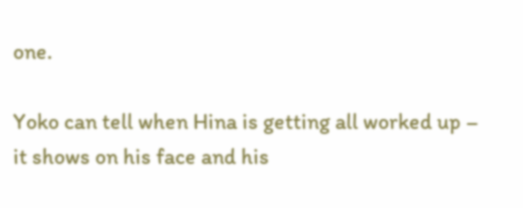one.

Yoko can tell when Hina is getting all worked up – it shows on his face and his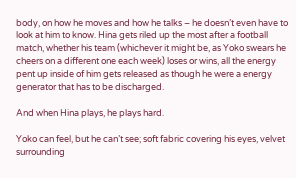body, on how he moves and how he talks – he doesn’t even have to look at him to know. Hina gets riled up the most after a football match, whether his team (whichever it might be, as Yoko swears he cheers on a different one each week) loses or wins, all the energy pent up inside of him gets released as though he were a energy generator that has to be discharged.

And when Hina plays, he plays hard.

Yoko can feel, but he can’t see; soft fabric covering his eyes, velvet surrounding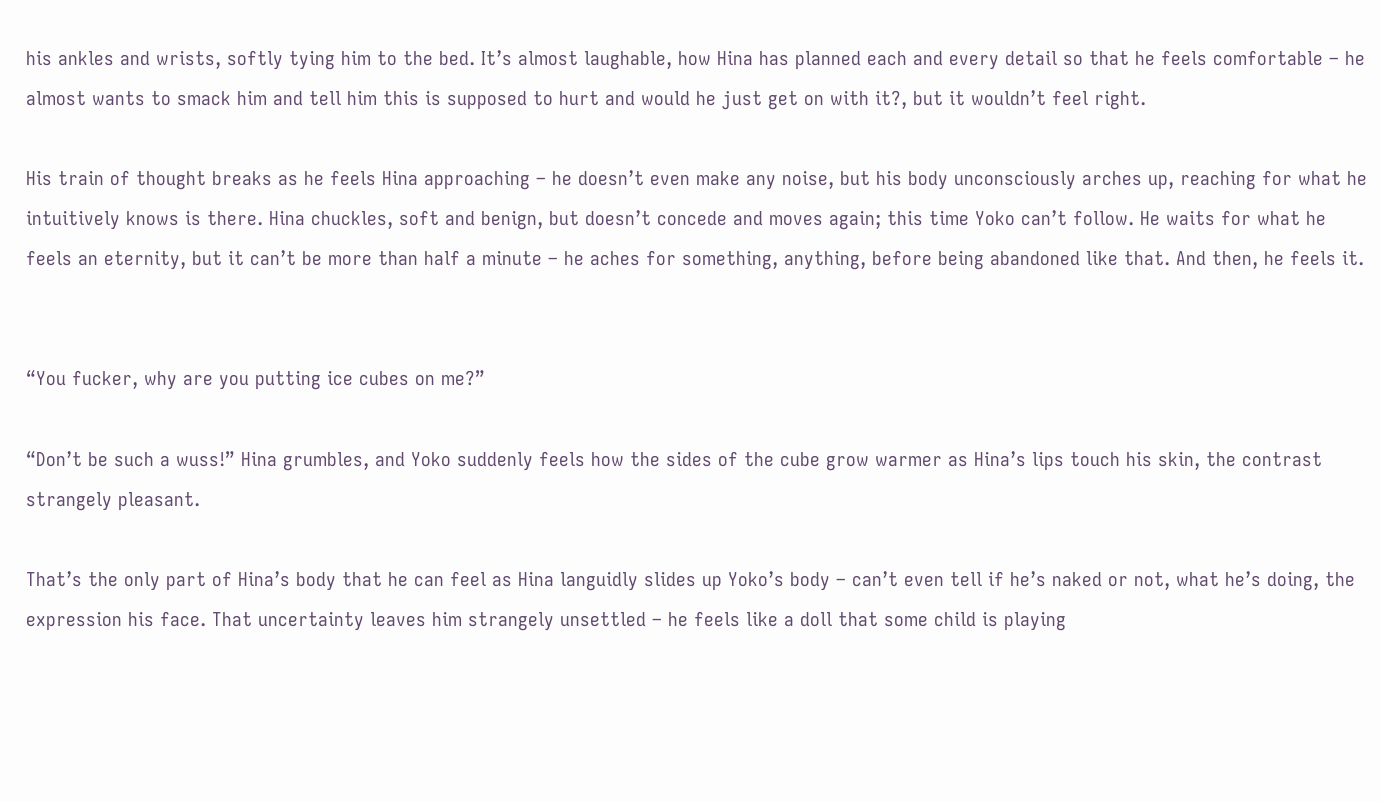his ankles and wrists, softly tying him to the bed. It’s almost laughable, how Hina has planned each and every detail so that he feels comfortable – he almost wants to smack him and tell him this is supposed to hurt and would he just get on with it?, but it wouldn’t feel right.

His train of thought breaks as he feels Hina approaching – he doesn’t even make any noise, but his body unconsciously arches up, reaching for what he intuitively knows is there. Hina chuckles, soft and benign, but doesn’t concede and moves again; this time Yoko can’t follow. He waits for what he feels an eternity, but it can’t be more than half a minute – he aches for something, anything, before being abandoned like that. And then, he feels it.


“You fucker, why are you putting ice cubes on me?”

“Don’t be such a wuss!” Hina grumbles, and Yoko suddenly feels how the sides of the cube grow warmer as Hina’s lips touch his skin, the contrast strangely pleasant.

That’s the only part of Hina’s body that he can feel as Hina languidly slides up Yoko’s body – can’t even tell if he’s naked or not, what he’s doing, the expression his face. That uncertainty leaves him strangely unsettled – he feels like a doll that some child is playing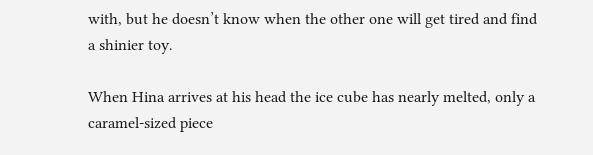with, but he doesn’t know when the other one will get tired and find a shinier toy.

When Hina arrives at his head the ice cube has nearly melted, only a caramel-sized piece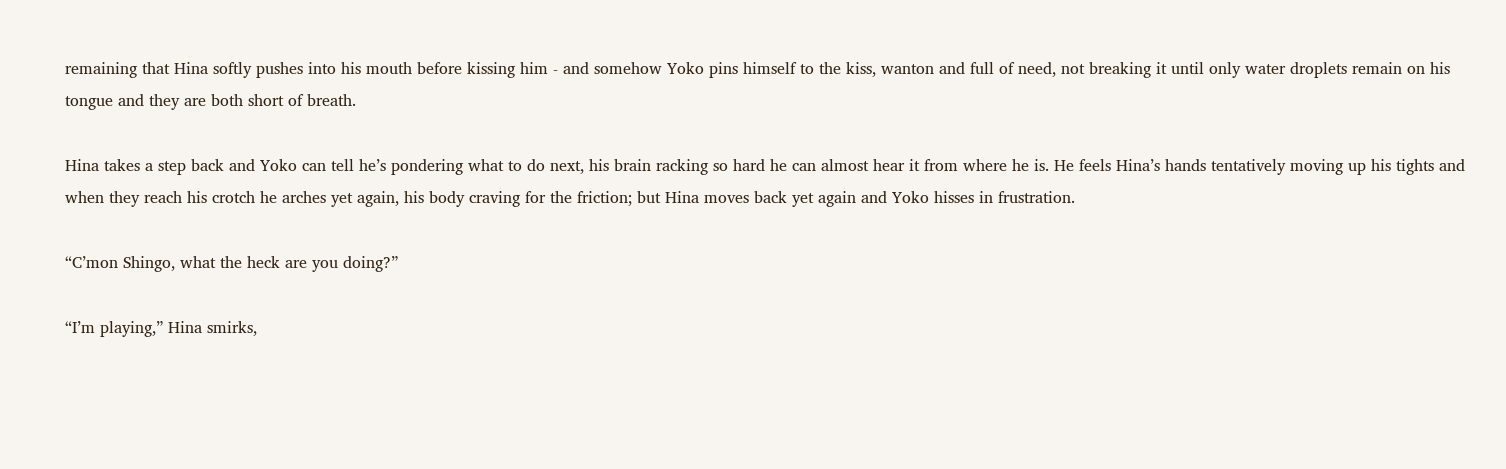remaining that Hina softly pushes into his mouth before kissing him - and somehow Yoko pins himself to the kiss, wanton and full of need, not breaking it until only water droplets remain on his tongue and they are both short of breath.

Hina takes a step back and Yoko can tell he’s pondering what to do next, his brain racking so hard he can almost hear it from where he is. He feels Hina’s hands tentatively moving up his tights and when they reach his crotch he arches yet again, his body craving for the friction; but Hina moves back yet again and Yoko hisses in frustration.

“C’mon Shingo, what the heck are you doing?”

“I’m playing,” Hina smirks,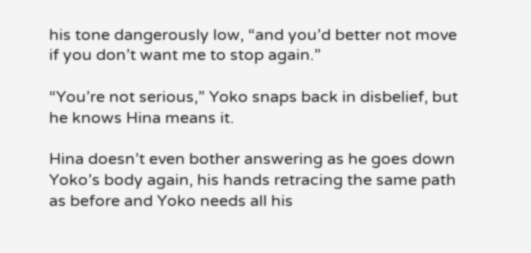his tone dangerously low, “and you’d better not move if you don’t want me to stop again.”

“You’re not serious,” Yoko snaps back in disbelief, but he knows Hina means it.

Hina doesn’t even bother answering as he goes down Yoko’s body again, his hands retracing the same path as before and Yoko needs all his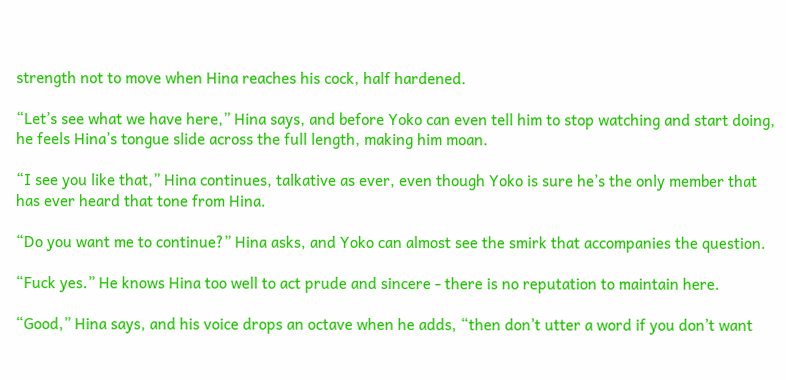strength not to move when Hina reaches his cock, half hardened.

“Let’s see what we have here,” Hina says, and before Yoko can even tell him to stop watching and start doing, he feels Hina’s tongue slide across the full length, making him moan.

“I see you like that,” Hina continues, talkative as ever, even though Yoko is sure he’s the only member that has ever heard that tone from Hina.

“Do you want me to continue?” Hina asks, and Yoko can almost see the smirk that accompanies the question.

“Fuck yes.” He knows Hina too well to act prude and sincere - there is no reputation to maintain here.

“Good,” Hina says, and his voice drops an octave when he adds, “then don’t utter a word if you don’t want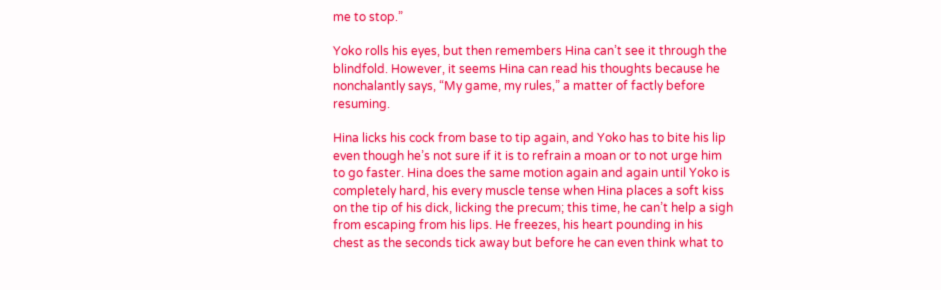me to stop.”

Yoko rolls his eyes, but then remembers Hina can’t see it through the blindfold. However, it seems Hina can read his thoughts because he nonchalantly says, “My game, my rules,” a matter of factly before resuming.

Hina licks his cock from base to tip again, and Yoko has to bite his lip even though he’s not sure if it is to refrain a moan or to not urge him to go faster. Hina does the same motion again and again until Yoko is completely hard, his every muscle tense when Hina places a soft kiss on the tip of his dick, licking the precum; this time, he can’t help a sigh from escaping from his lips. He freezes, his heart pounding in his chest as the seconds tick away but before he can even think what to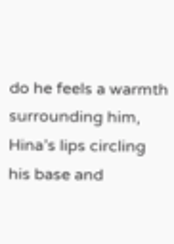do he feels a warmth surrounding him, Hina’s lips circling his base and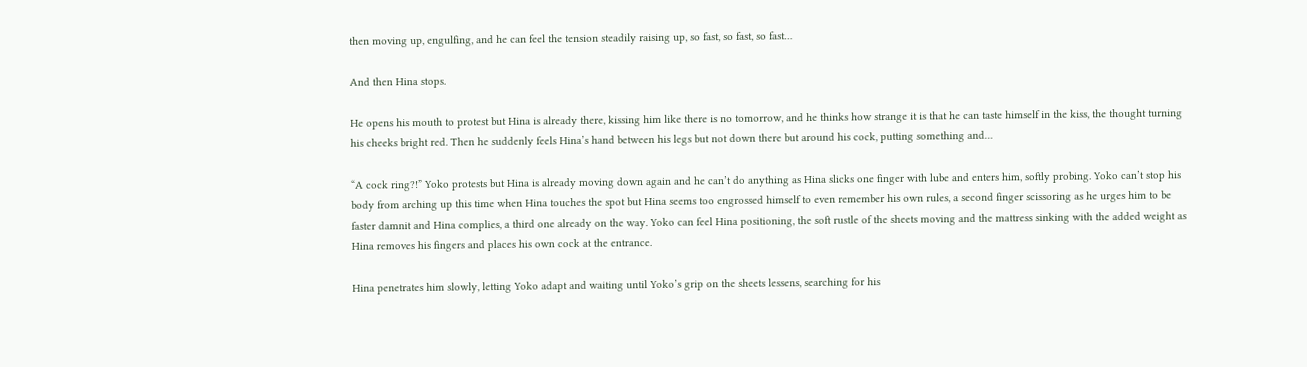then moving up, engulfing, and he can feel the tension steadily raising up, so fast, so fast, so fast…

And then Hina stops.

He opens his mouth to protest but Hina is already there, kissing him like there is no tomorrow, and he thinks how strange it is that he can taste himself in the kiss, the thought turning his cheeks bright red. Then he suddenly feels Hina’s hand between his legs but not down there but around his cock, putting something and…

“A cock ring?!” Yoko protests but Hina is already moving down again and he can’t do anything as Hina slicks one finger with lube and enters him, softly probing. Yoko can’t stop his body from arching up this time when Hina touches the spot but Hina seems too engrossed himself to even remember his own rules, a second finger scissoring as he urges him to be faster damnit and Hina complies, a third one already on the way. Yoko can feel Hina positioning, the soft rustle of the sheets moving and the mattress sinking with the added weight as Hina removes his fingers and places his own cock at the entrance.

Hina penetrates him slowly, letting Yoko adapt and waiting until Yoko’s grip on the sheets lessens, searching for his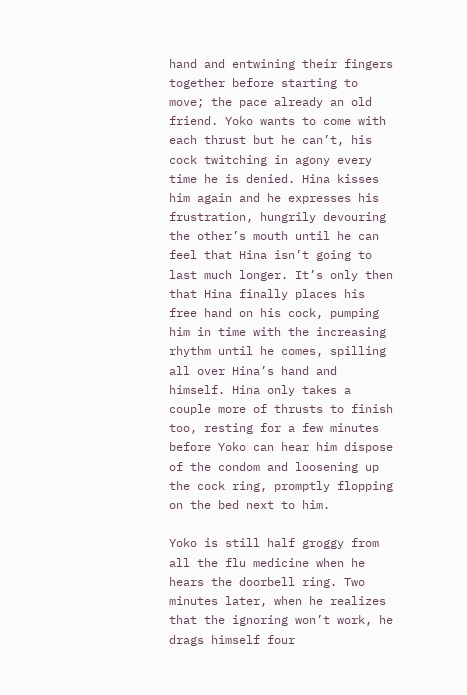hand and entwining their fingers together before starting to move; the pace already an old friend. Yoko wants to come with each thrust but he can’t, his cock twitching in agony every time he is denied. Hina kisses him again and he expresses his frustration, hungrily devouring the other’s mouth until he can feel that Hina isn’t going to last much longer. It’s only then that Hina finally places his free hand on his cock, pumping him in time with the increasing rhythm until he comes, spilling all over Hina’s hand and himself. Hina only takes a couple more of thrusts to finish too, resting for a few minutes before Yoko can hear him dispose of the condom and loosening up the cock ring, promptly flopping on the bed next to him.

Yoko is still half groggy from all the flu medicine when he hears the doorbell ring. Two minutes later, when he realizes that the ignoring won’t work, he drags himself four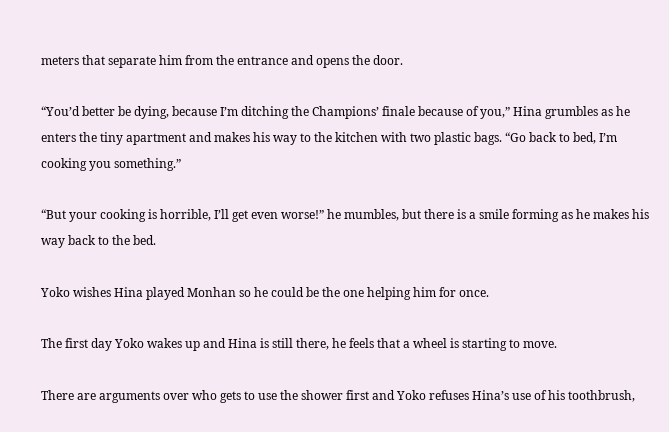meters that separate him from the entrance and opens the door.

“You’d better be dying, because I’m ditching the Champions’ finale because of you,” Hina grumbles as he enters the tiny apartment and makes his way to the kitchen with two plastic bags. “Go back to bed, I’m cooking you something.”

“But your cooking is horrible, I’ll get even worse!” he mumbles, but there is a smile forming as he makes his way back to the bed.

Yoko wishes Hina played Monhan so he could be the one helping him for once.

The first day Yoko wakes up and Hina is still there, he feels that a wheel is starting to move.

There are arguments over who gets to use the shower first and Yoko refuses Hina’s use of his toothbrush,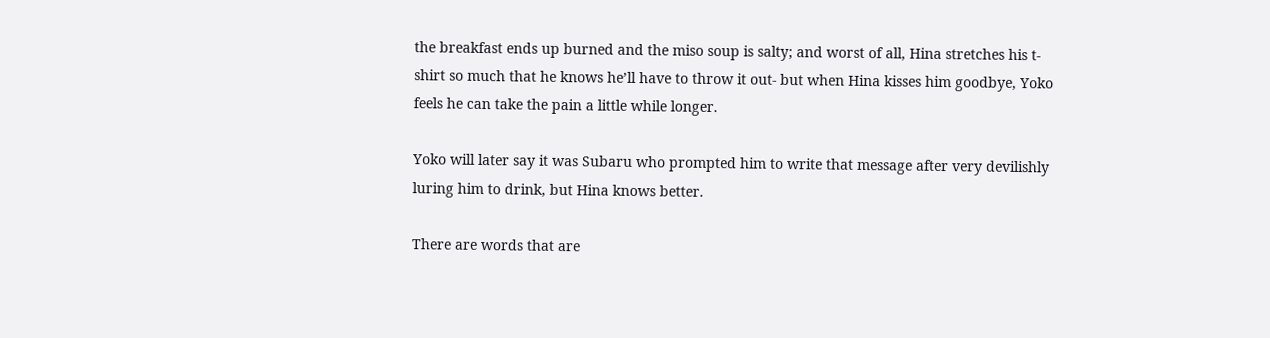the breakfast ends up burned and the miso soup is salty; and worst of all, Hina stretches his t-shirt so much that he knows he’ll have to throw it out- but when Hina kisses him goodbye, Yoko feels he can take the pain a little while longer.

Yoko will later say it was Subaru who prompted him to write that message after very devilishly luring him to drink, but Hina knows better.

There are words that are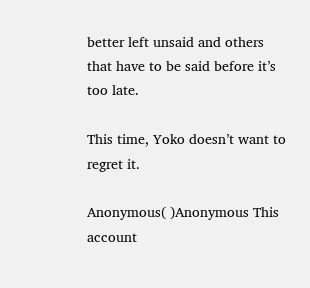better left unsaid and others that have to be said before it’s too late.

This time, Yoko doesn’t want to regret it.

Anonymous( )Anonymous This account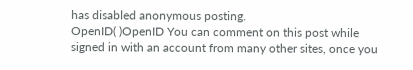has disabled anonymous posting.
OpenID( )OpenID You can comment on this post while signed in with an account from many other sites, once you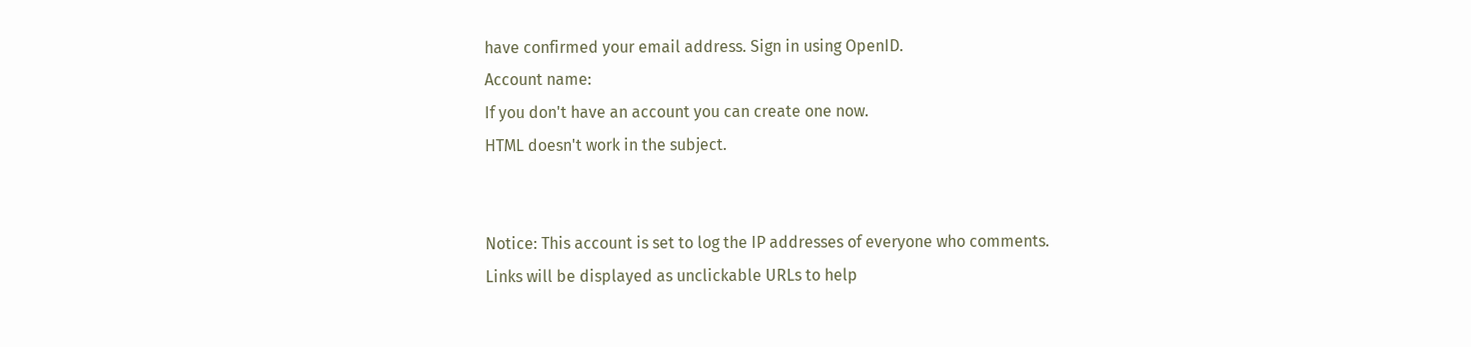have confirmed your email address. Sign in using OpenID.
Account name:
If you don't have an account you can create one now.
HTML doesn't work in the subject.


Notice: This account is set to log the IP addresses of everyone who comments.
Links will be displayed as unclickable URLs to help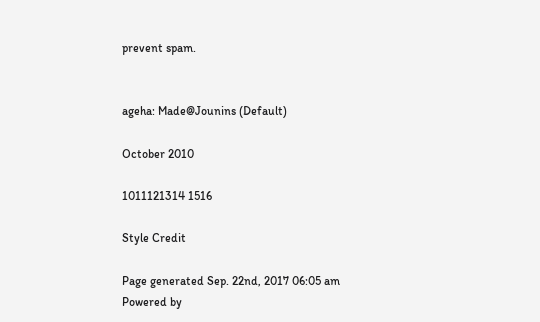prevent spam.


ageha: Made@Jounins (Default)

October 2010

1011121314 1516

Style Credit

Page generated Sep. 22nd, 2017 06:05 am
Powered by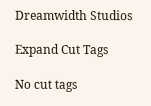Dreamwidth Studios

Expand Cut Tags

No cut tags